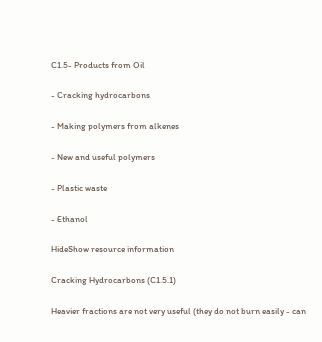C1.5- Products from Oil

- Cracking hydrocarbons

- Making polymers from alkenes

- New and useful polymers

- Plastic waste

- Ethanol

HideShow resource information

Cracking Hydrocarbons (C1.5.1)

Heavier fractions are not very useful (they do not burn easily - can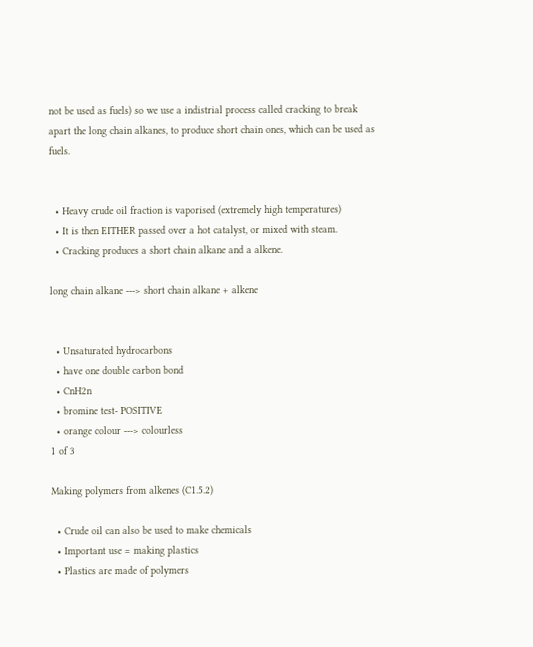not be used as fuels) so we use a indistrial process called cracking to break apart the long chain alkanes, to produce short chain ones, which can be used as fuels.


  • Heavy crude oil fraction is vaporised (extremely high temperatures)
  • It is then EITHER passed over a hot catalyst, or mixed with steam.
  • Cracking produces a short chain alkane and a alkene.

long chain alkane ---> short chain alkane + alkene


  • Unsaturated hydrocarbons
  • have one double carbon bond
  • CnH2n
  • bromine test- POSITIVE
  • orange colour ---> colourless
1 of 3

Making polymers from alkenes (C1.5.2)

  • Crude oil can also be used to make chemicals
  • Important use = making plastics
  • Plastics are made of polymers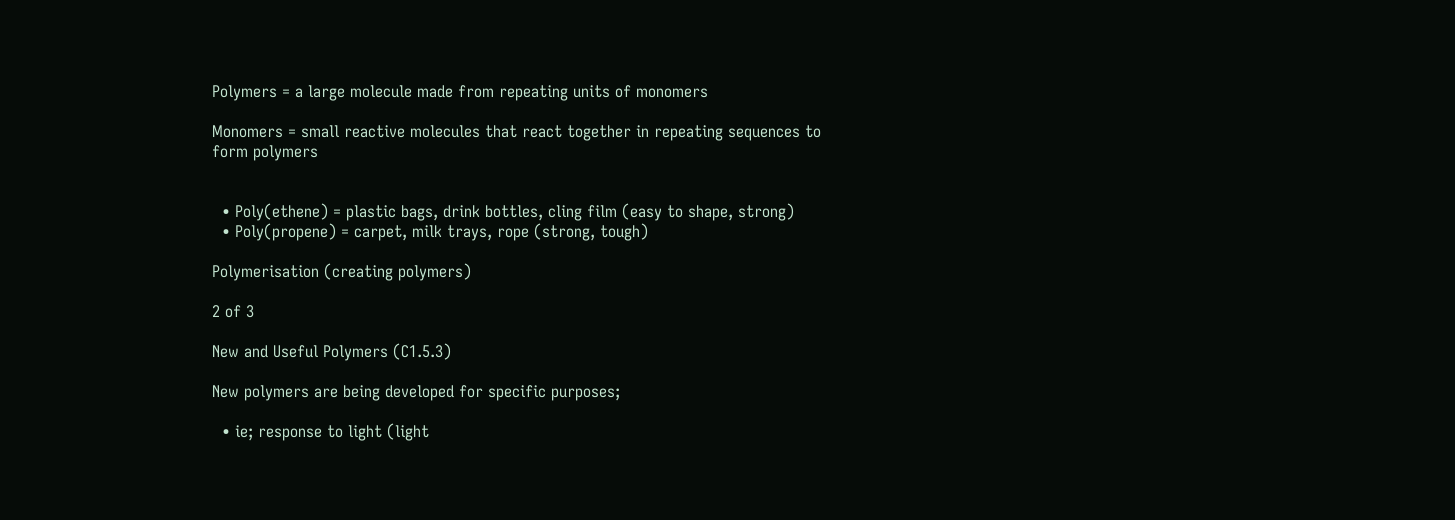Polymers = a large molecule made from repeating units of monomers

Monomers = small reactive molecules that react together in repeating sequences to                        form polymers


  • Poly(ethene) = plastic bags, drink bottles, cling film (easy to shape, strong)
  • Poly(propene) = carpet, milk trays, rope (strong, tough)

Polymerisation (creating polymers)

2 of 3

New and Useful Polymers (C1.5.3)

New polymers are being developed for specific purposes;

  • ie; response to light (light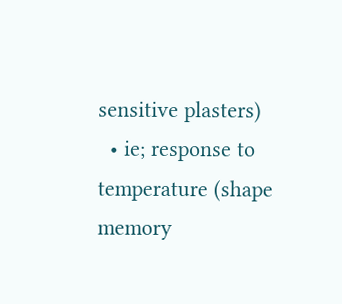sensitive plasters)
  • ie; response to temperature (shape memory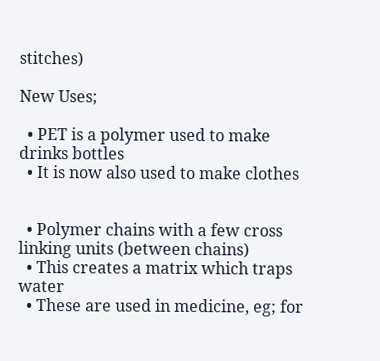stitches)

New Uses;

  • PET is a polymer used to make drinks bottles
  • It is now also used to make clothes


  • Polymer chains with a few cross linking units (between chains)
  • This creates a matrix which traps water
  • These are used in medicine, eg; for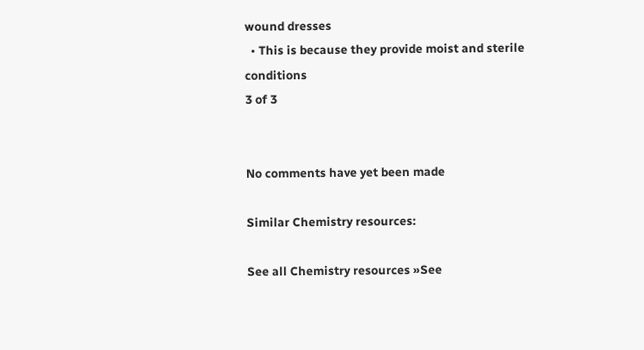wound dresses
  • This is because they provide moist and sterile conditions
3 of 3


No comments have yet been made

Similar Chemistry resources:

See all Chemistry resources »See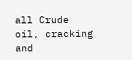all Crude oil, cracking and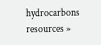hydrocarbons resources »